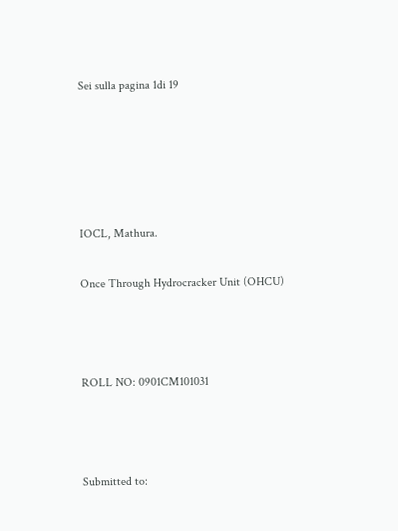Sei sulla pagina 1di 19





IOCL, Mathura.

Once Through Hydrocracker Unit (OHCU)



ROLL NO: 0901CM101031



Submitted to: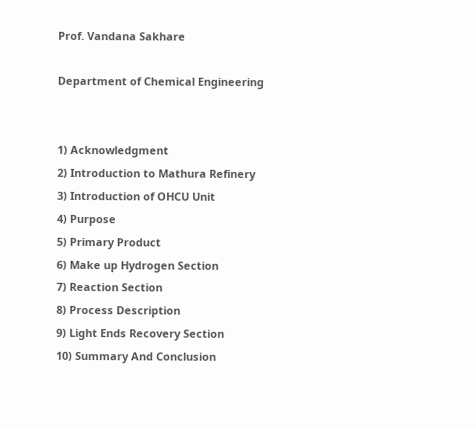Prof. Vandana Sakhare

Department of Chemical Engineering


1) Acknowledgment
2) Introduction to Mathura Refinery
3) Introduction of OHCU Unit
4) Purpose
5) Primary Product
6) Make up Hydrogen Section
7) Reaction Section
8) Process Description
9) Light Ends Recovery Section
10) Summary And Conclusion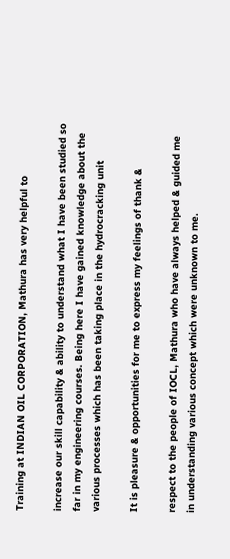Training at INDIAN OIL CORPORATION, Mathura has very helpful to

increase our skill capability & ability to understand what I have been studied so
far in my engineering courses. Being here I have gained knowledge about the
various processes which has been taking place in the hydrocracking unit

It is pleasure & opportunities for me to express my feelings of thank &

respect to the people of IOCL, Mathura who have always helped & guided me
in understanding various concept which were unknown to me.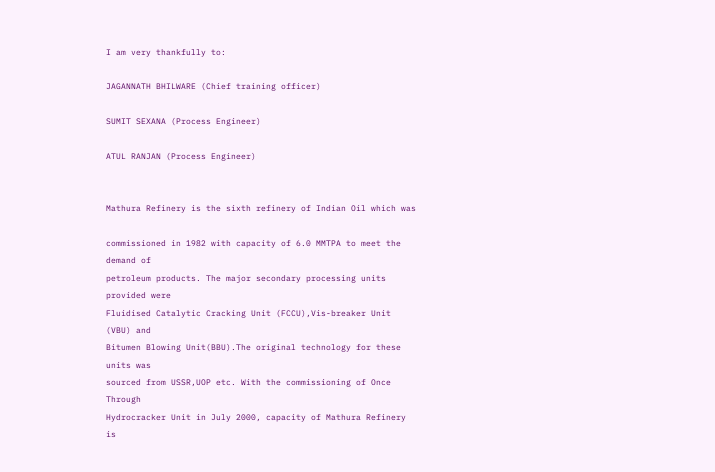I am very thankfully to:

JAGANNATH BHILWARE (Chief training officer)

SUMIT SEXANA (Process Engineer)

ATUL RANJAN (Process Engineer)


Mathura Refinery is the sixth refinery of Indian Oil which was

commissioned in 1982 with capacity of 6.0 MMTPA to meet the demand of
petroleum products. The major secondary processing units provided were
Fluidised Catalytic Cracking Unit (FCCU),Vis-breaker Unit (VBU) and
Bitumen Blowing Unit(BBU).The original technology for these units was
sourced from USSR,UOP etc. With the commissioning of Once Through
Hydrocracker Unit in July 2000, capacity of Mathura Refinery is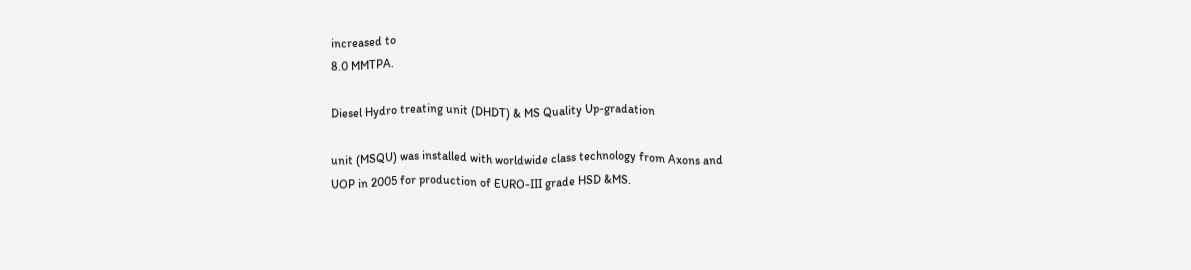increased to
8.0 MMTPA.

Diesel Hydro treating unit (DHDT) & MS Quality Up-gradation

unit (MSQU) was installed with worldwide class technology from Axons and
UOP in 2005 for production of EURO-III grade HSD &MS.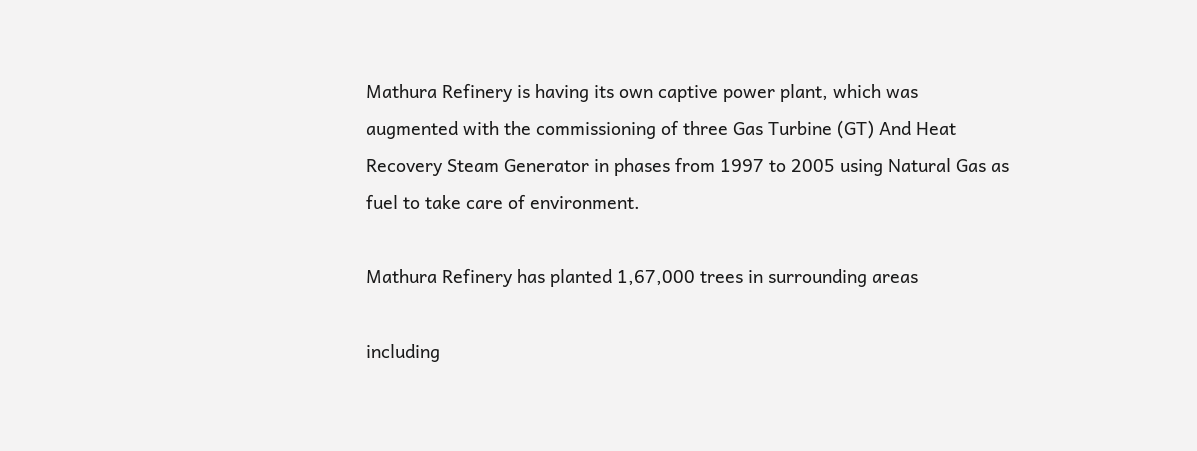Mathura Refinery is having its own captive power plant, which was
augmented with the commissioning of three Gas Turbine (GT) And Heat
Recovery Steam Generator in phases from 1997 to 2005 using Natural Gas as
fuel to take care of environment.

Mathura Refinery has planted 1,67,000 trees in surrounding areas

including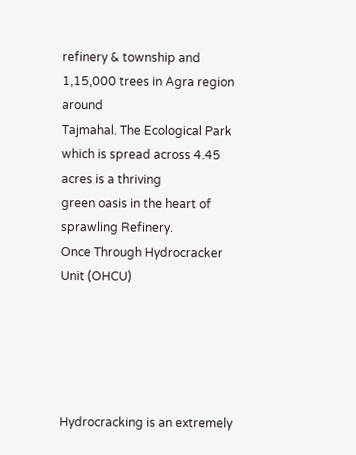refinery & township and 1,15,000 trees in Agra region around
Tajmahal. The Ecological Park which is spread across 4.45 acres is a thriving
green oasis in the heart of sprawling Refinery.
Once Through Hydrocracker Unit (OHCU)





Hydrocracking is an extremely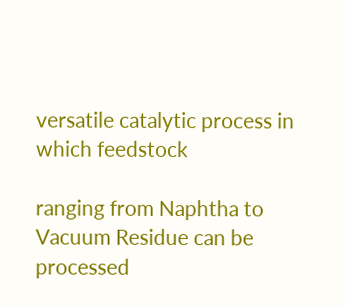versatile catalytic process in which feedstock

ranging from Naphtha to Vacuum Residue can be processed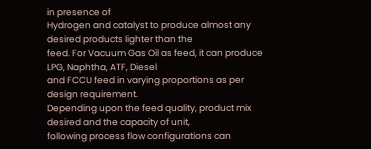in presence of
Hydrogen and catalyst to produce almost any desired products lighter than the
feed. For Vacuum Gas Oil as feed, it can produce LPG, Naphtha, ATF, Diesel
and FCCU feed in varying proportions as per design requirement.
Depending upon the feed quality, product mix desired and the capacity of unit,
following process flow configurations can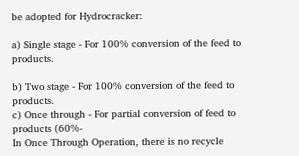be adopted for Hydrocracker:

a) Single stage - For 100% conversion of the feed to products.

b) Two stage - For 100% conversion of the feed to products.
c) Once through - For partial conversion of feed to products (60%-
In Once Through Operation, there is no recycle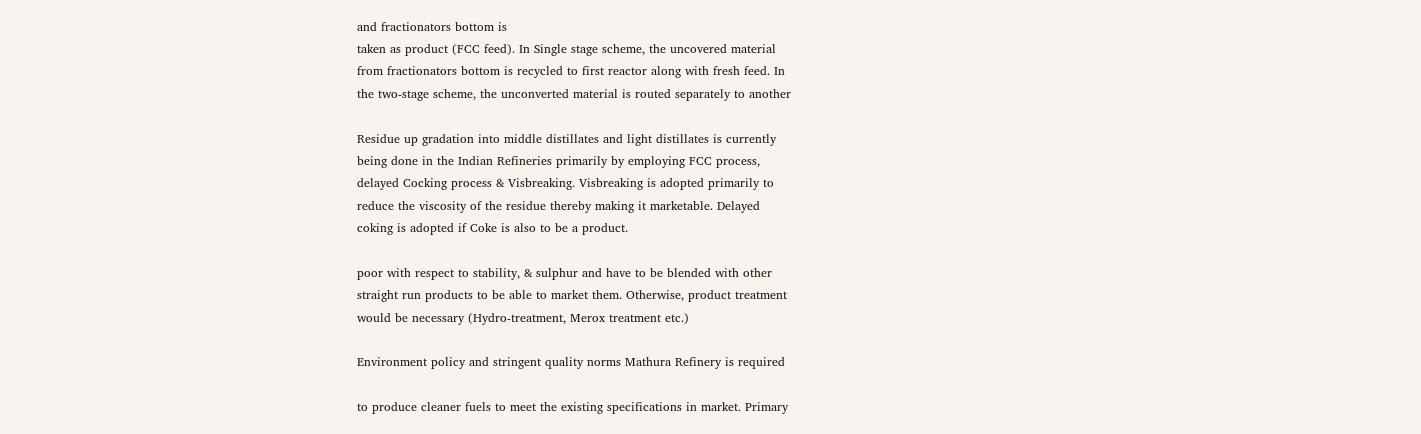and fractionators bottom is
taken as product (FCC feed). In Single stage scheme, the uncovered material
from fractionators bottom is recycled to first reactor along with fresh feed. In
the two-stage scheme, the unconverted material is routed separately to another

Residue up gradation into middle distillates and light distillates is currently
being done in the Indian Refineries primarily by employing FCC process,
delayed Cocking process & Visbreaking. Visbreaking is adopted primarily to
reduce the viscosity of the residue thereby making it marketable. Delayed
coking is adopted if Coke is also to be a product.

poor with respect to stability, & sulphur and have to be blended with other
straight run products to be able to market them. Otherwise, product treatment
would be necessary (Hydro-treatment, Merox treatment etc.)

Environment policy and stringent quality norms Mathura Refinery is required

to produce cleaner fuels to meet the existing specifications in market. Primary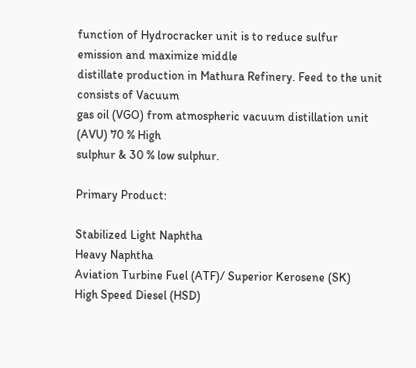function of Hydrocracker unit is to reduce sulfur emission and maximize middle
distillate production in Mathura Refinery. Feed to the unit consists of Vacuum
gas oil (VGO) from atmospheric vacuum distillation unit (AVU) 70 % High
sulphur & 30 % low sulphur.

Primary Product:

Stabilized Light Naphtha
Heavy Naphtha
Aviation Turbine Fuel (ATF)/ Superior Kerosene (SK)
High Speed Diesel (HSD)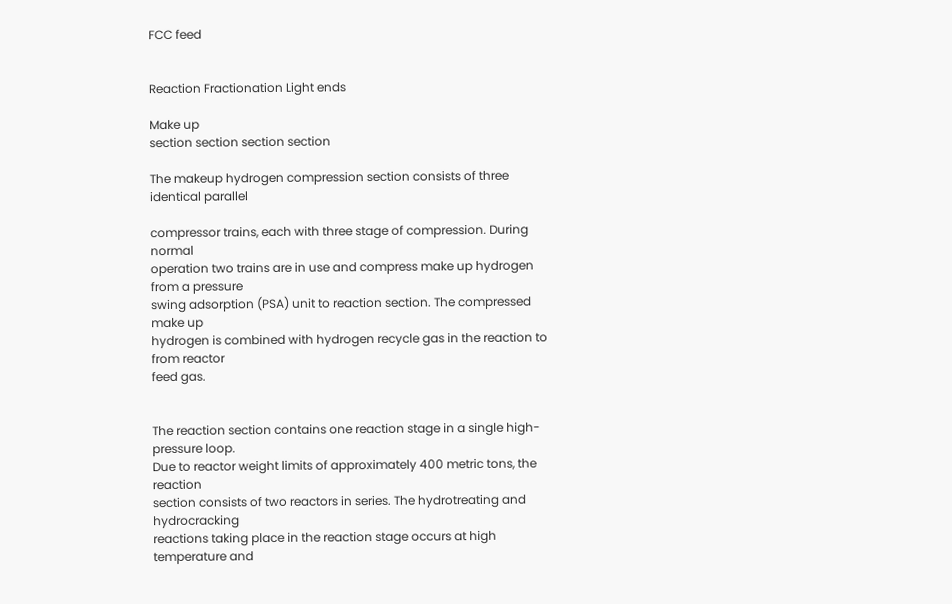FCC feed


Reaction Fractionation Light ends

Make up
section section section section

The makeup hydrogen compression section consists of three identical parallel

compressor trains, each with three stage of compression. During normal
operation two trains are in use and compress make up hydrogen from a pressure
swing adsorption (PSA) unit to reaction section. The compressed make up
hydrogen is combined with hydrogen recycle gas in the reaction to from reactor
feed gas.


The reaction section contains one reaction stage in a single high-pressure loop.
Due to reactor weight limits of approximately 400 metric tons, the reaction
section consists of two reactors in series. The hydrotreating and hydrocracking
reactions taking place in the reaction stage occurs at high temperature and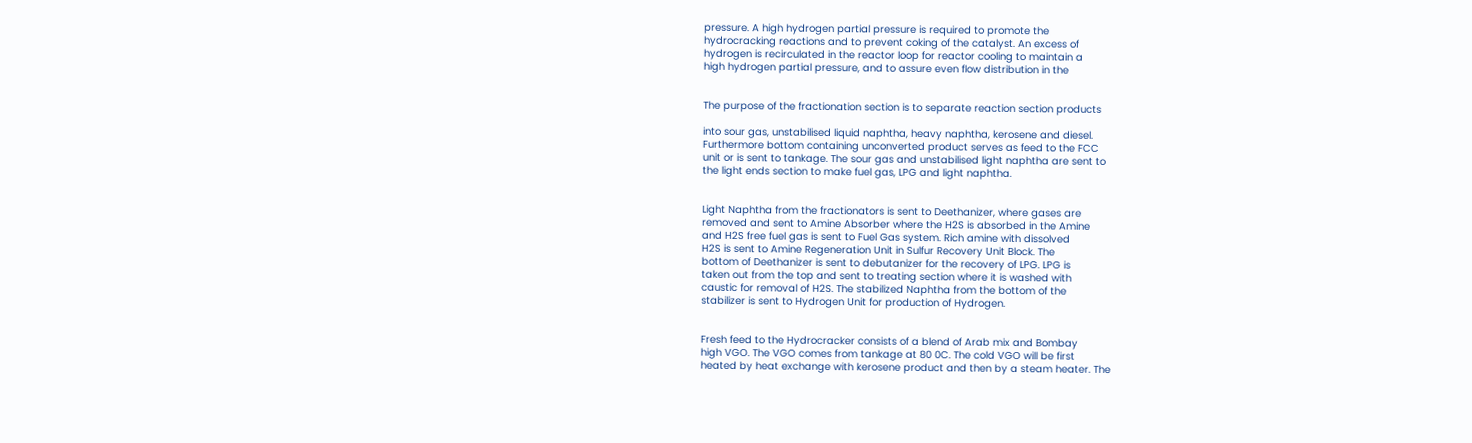pressure. A high hydrogen partial pressure is required to promote the
hydrocracking reactions and to prevent coking of the catalyst. An excess of
hydrogen is recirculated in the reactor loop for reactor cooling to maintain a
high hydrogen partial pressure, and to assure even flow distribution in the


The purpose of the fractionation section is to separate reaction section products

into sour gas, unstabilised liquid naphtha, heavy naphtha, kerosene and diesel.
Furthermore bottom containing unconverted product serves as feed to the FCC
unit or is sent to tankage. The sour gas and unstabilised light naphtha are sent to
the light ends section to make fuel gas, LPG and light naphtha.


Light Naphtha from the fractionators is sent to Deethanizer, where gases are
removed and sent to Amine Absorber where the H2S is absorbed in the Amine
and H2S free fuel gas is sent to Fuel Gas system. Rich amine with dissolved
H2S is sent to Amine Regeneration Unit in Sulfur Recovery Unit Block. The
bottom of Deethanizer is sent to debutanizer for the recovery of LPG. LPG is
taken out from the top and sent to treating section where it is washed with
caustic for removal of H2S. The stabilized Naphtha from the bottom of the
stabilizer is sent to Hydrogen Unit for production of Hydrogen.


Fresh feed to the Hydrocracker consists of a blend of Arab mix and Bombay
high VGO. The VGO comes from tankage at 80 0C. The cold VGO will be first
heated by heat exchange with kerosene product and then by a steam heater. The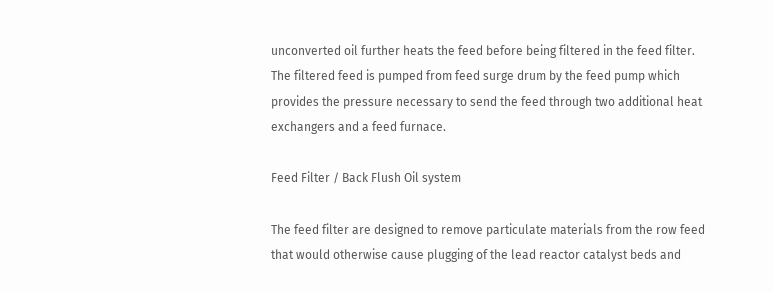unconverted oil further heats the feed before being filtered in the feed filter.
The filtered feed is pumped from feed surge drum by the feed pump which
provides the pressure necessary to send the feed through two additional heat
exchangers and a feed furnace.

Feed Filter / Back Flush Oil system

The feed filter are designed to remove particulate materials from the row feed
that would otherwise cause plugging of the lead reactor catalyst beds and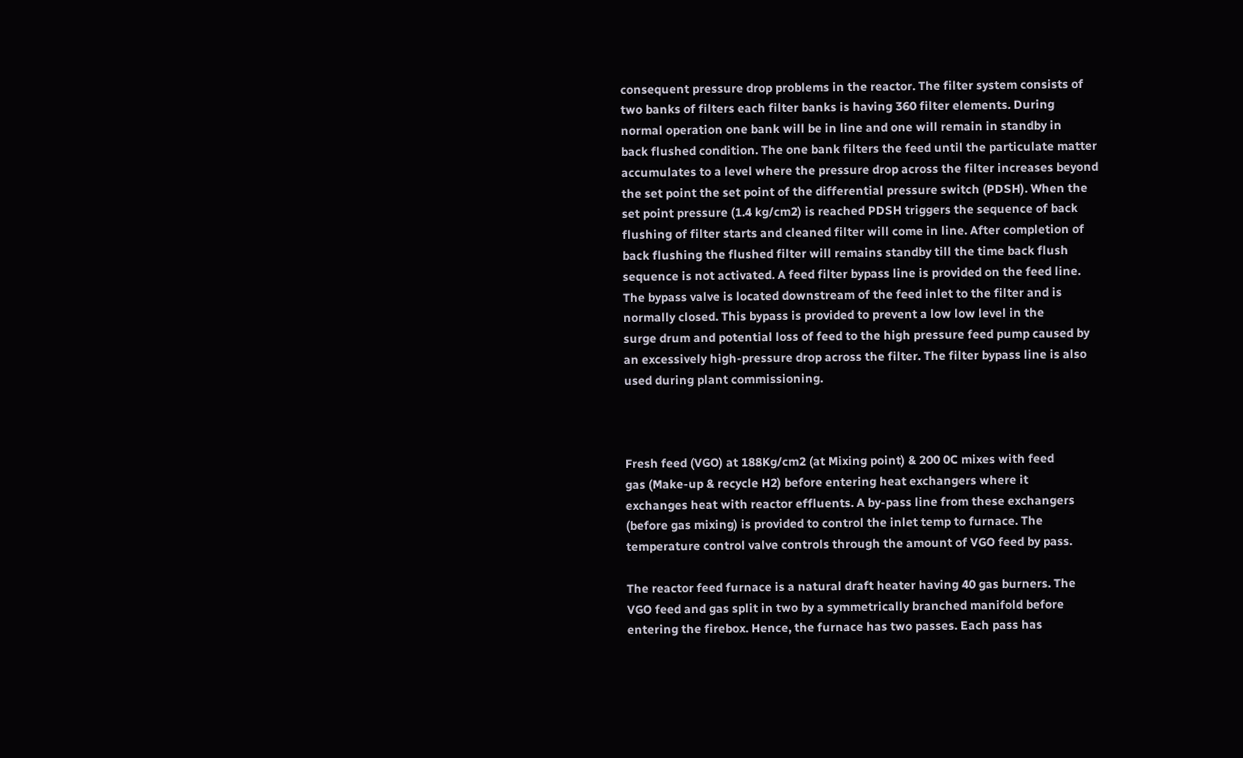consequent pressure drop problems in the reactor. The filter system consists of
two banks of filters each filter banks is having 360 filter elements. During
normal operation one bank will be in line and one will remain in standby in
back flushed condition. The one bank filters the feed until the particulate matter
accumulates to a level where the pressure drop across the filter increases beyond
the set point the set point of the differential pressure switch (PDSH). When the
set point pressure (1.4 kg/cm2) is reached PDSH triggers the sequence of back
flushing of filter starts and cleaned filter will come in line. After completion of
back flushing the flushed filter will remains standby till the time back flush
sequence is not activated. A feed filter bypass line is provided on the feed line.
The bypass valve is located downstream of the feed inlet to the filter and is
normally closed. This bypass is provided to prevent a low low level in the
surge drum and potential loss of feed to the high pressure feed pump caused by
an excessively high-pressure drop across the filter. The filter bypass line is also
used during plant commissioning.



Fresh feed (VGO) at 188Kg/cm2 (at Mixing point) & 200 0C mixes with feed
gas (Make-up & recycle H2) before entering heat exchangers where it
exchanges heat with reactor effluents. A by-pass line from these exchangers
(before gas mixing) is provided to control the inlet temp to furnace. The
temperature control valve controls through the amount of VGO feed by pass.

The reactor feed furnace is a natural draft heater having 40 gas burners. The
VGO feed and gas split in two by a symmetrically branched manifold before
entering the firebox. Hence, the furnace has two passes. Each pass has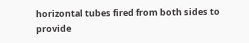horizontal tubes fired from both sides to provide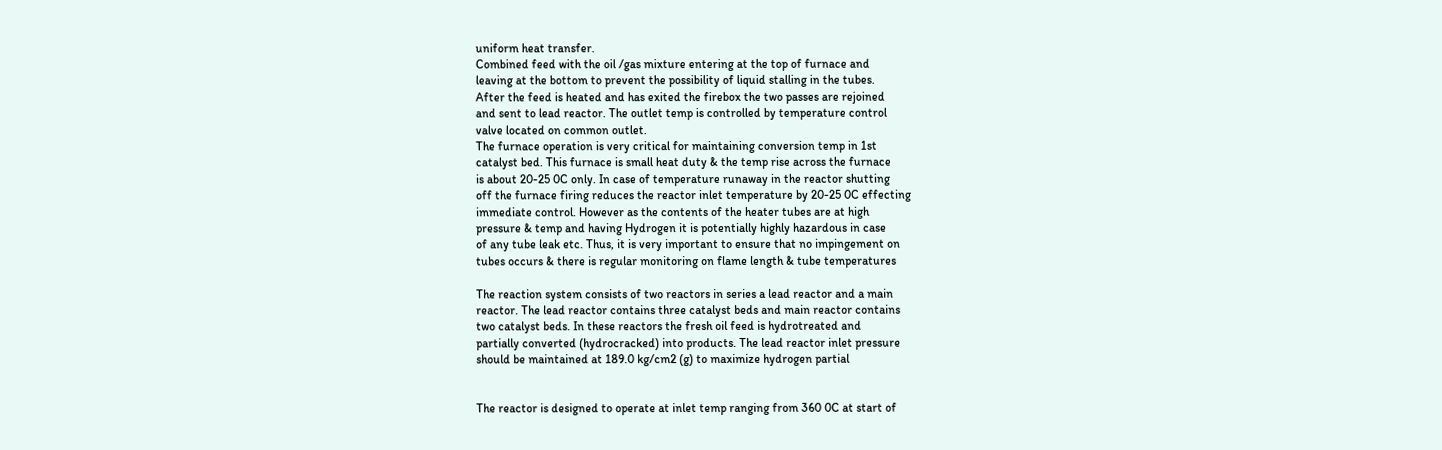uniform heat transfer.
Combined feed with the oil /gas mixture entering at the top of furnace and
leaving at the bottom to prevent the possibility of liquid stalling in the tubes.
After the feed is heated and has exited the firebox the two passes are rejoined
and sent to lead reactor. The outlet temp is controlled by temperature control
valve located on common outlet.
The furnace operation is very critical for maintaining conversion temp in 1st
catalyst bed. This furnace is small heat duty & the temp rise across the furnace
is about 20-25 0C only. In case of temperature runaway in the reactor shutting
off the furnace firing reduces the reactor inlet temperature by 20-25 0C effecting
immediate control. However as the contents of the heater tubes are at high
pressure & temp and having Hydrogen it is potentially highly hazardous in case
of any tube leak etc. Thus, it is very important to ensure that no impingement on
tubes occurs & there is regular monitoring on flame length & tube temperatures

The reaction system consists of two reactors in series a lead reactor and a main
reactor. The lead reactor contains three catalyst beds and main reactor contains
two catalyst beds. In these reactors the fresh oil feed is hydrotreated and
partially converted (hydrocracked) into products. The lead reactor inlet pressure
should be maintained at 189.0 kg/cm2 (g) to maximize hydrogen partial


The reactor is designed to operate at inlet temp ranging from 360 0C at start of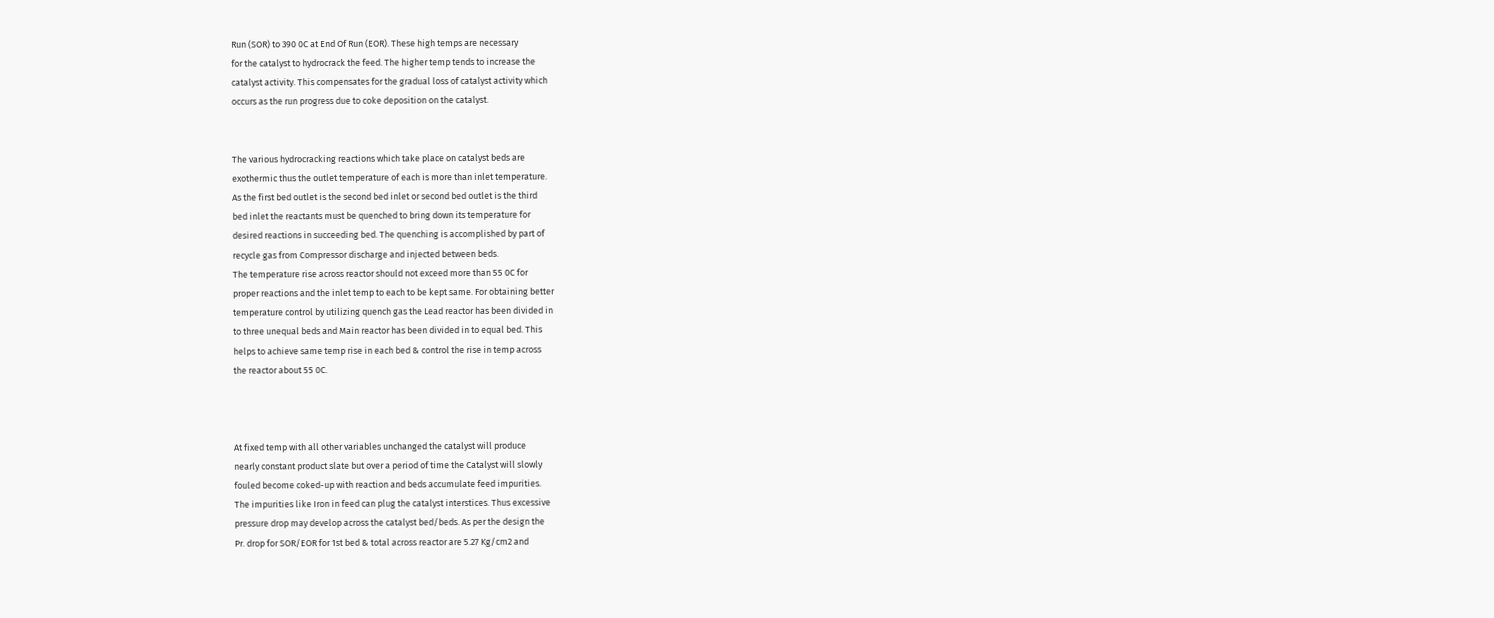Run (SOR) to 390 0C at End Of Run (EOR). These high temps are necessary
for the catalyst to hydrocrack the feed. The higher temp tends to increase the
catalyst activity. This compensates for the gradual loss of catalyst activity which
occurs as the run progress due to coke deposition on the catalyst.


The various hydrocracking reactions which take place on catalyst beds are
exothermic thus the outlet temperature of each is more than inlet temperature.
As the first bed outlet is the second bed inlet or second bed outlet is the third
bed inlet the reactants must be quenched to bring down its temperature for
desired reactions in succeeding bed. The quenching is accomplished by part of
recycle gas from Compressor discharge and injected between beds.
The temperature rise across reactor should not exceed more than 55 0C for
proper reactions and the inlet temp to each to be kept same. For obtaining better
temperature control by utilizing quench gas the Lead reactor has been divided in
to three unequal beds and Main reactor has been divided in to equal bed. This
helps to achieve same temp rise in each bed & control the rise in temp across
the reactor about 55 0C.



At fixed temp with all other variables unchanged the catalyst will produce
nearly constant product slate but over a period of time the Catalyst will slowly
fouled become coked-up with reaction and beds accumulate feed impurities.
The impurities like Iron in feed can plug the catalyst interstices. Thus excessive
pressure drop may develop across the catalyst bed/beds. As per the design the
Pr. drop for SOR/EOR for 1st bed & total across reactor are 5.27 Kg/cm2 and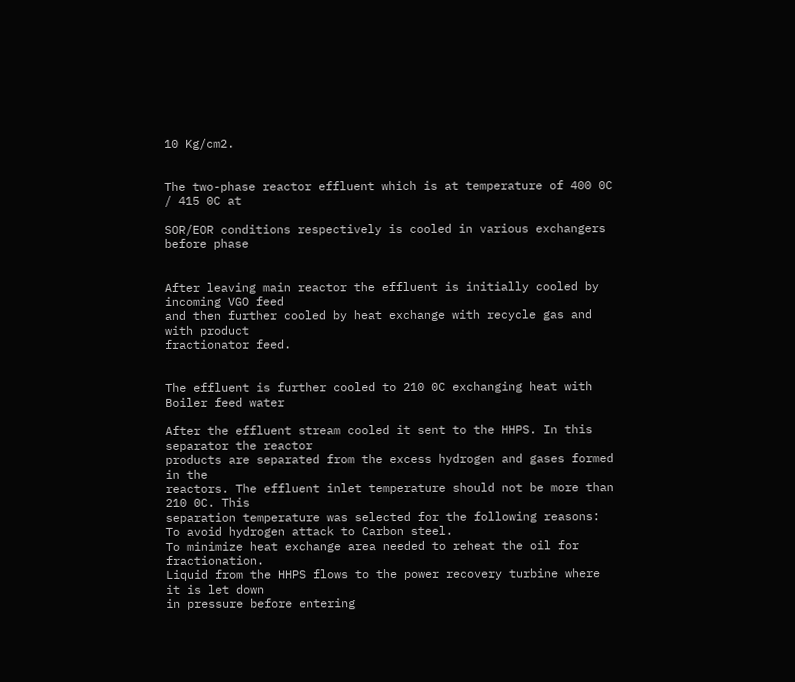10 Kg/cm2.


The two-phase reactor effluent which is at temperature of 400 0C / 415 0C at

SOR/EOR conditions respectively is cooled in various exchangers before phase


After leaving main reactor the effluent is initially cooled by incoming VGO feed
and then further cooled by heat exchange with recycle gas and with product
fractionator feed.


The effluent is further cooled to 210 0C exchanging heat with Boiler feed water

After the effluent stream cooled it sent to the HHPS. In this separator the reactor
products are separated from the excess hydrogen and gases formed in the
reactors. The effluent inlet temperature should not be more than 210 0C. This
separation temperature was selected for the following reasons:
To avoid hydrogen attack to Carbon steel.
To minimize heat exchange area needed to reheat the oil for fractionation.
Liquid from the HHPS flows to the power recovery turbine where it is let down
in pressure before entering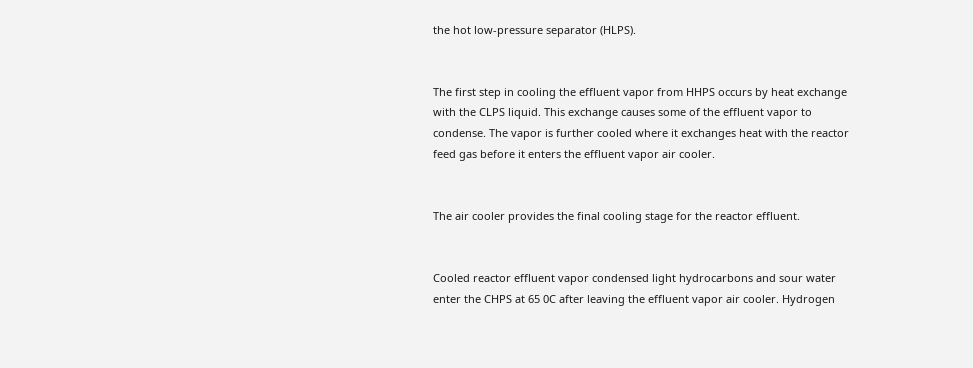the hot low-pressure separator (HLPS).


The first step in cooling the effluent vapor from HHPS occurs by heat exchange
with the CLPS liquid. This exchange causes some of the effluent vapor to
condense. The vapor is further cooled where it exchanges heat with the reactor
feed gas before it enters the effluent vapor air cooler.


The air cooler provides the final cooling stage for the reactor effluent.


Cooled reactor effluent vapor condensed light hydrocarbons and sour water
enter the CHPS at 65 0C after leaving the effluent vapor air cooler. Hydrogen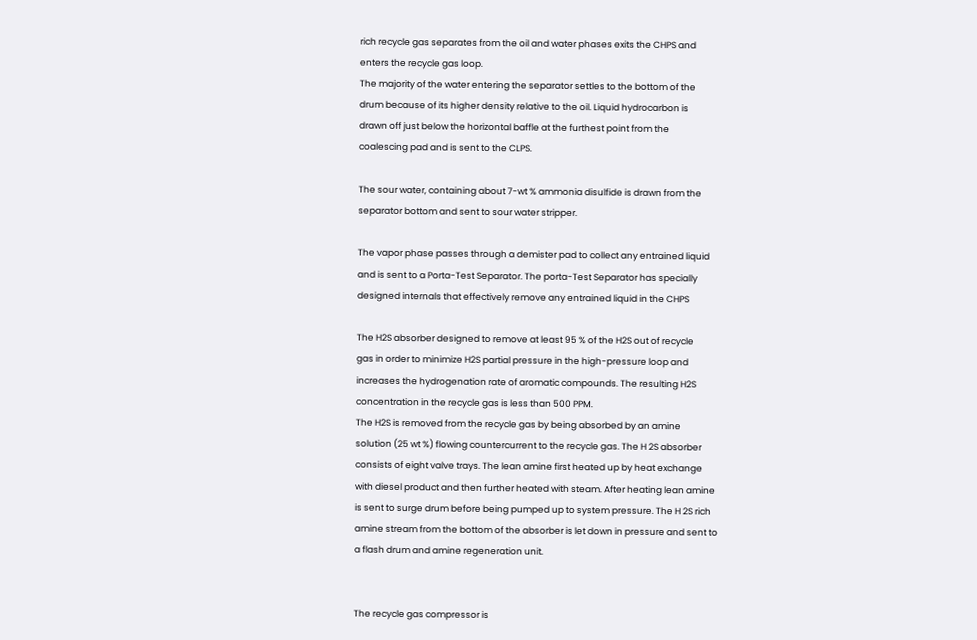rich recycle gas separates from the oil and water phases exits the CHPS and
enters the recycle gas loop.
The majority of the water entering the separator settles to the bottom of the
drum because of its higher density relative to the oil. Liquid hydrocarbon is
drawn off just below the horizontal baffle at the furthest point from the
coalescing pad and is sent to the CLPS.

The sour water, containing about 7-wt % ammonia disulfide is drawn from the
separator bottom and sent to sour water stripper.

The vapor phase passes through a demister pad to collect any entrained liquid
and is sent to a Porta-Test Separator. The porta-Test Separator has specially
designed internals that effectively remove any entrained liquid in the CHPS

The H2S absorber designed to remove at least 95 % of the H2S out of recycle
gas in order to minimize H2S partial pressure in the high-pressure loop and
increases the hydrogenation rate of aromatic compounds. The resulting H2S
concentration in the recycle gas is less than 500 PPM.
The H2S is removed from the recycle gas by being absorbed by an amine
solution (25 wt %) flowing countercurrent to the recycle gas. The H 2S absorber
consists of eight valve trays. The lean amine first heated up by heat exchange
with diesel product and then further heated with steam. After heating lean amine
is sent to surge drum before being pumped up to system pressure. The H 2S rich
amine stream from the bottom of the absorber is let down in pressure and sent to
a flash drum and amine regeneration unit.


The recycle gas compressor is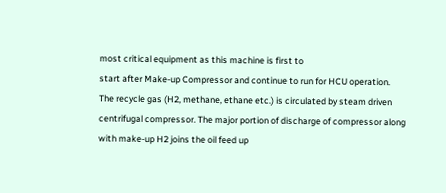most critical equipment as this machine is first to
start after Make-up Compressor and continue to run for HCU operation.
The recycle gas (H2, methane, ethane etc.) is circulated by steam driven
centrifugal compressor. The major portion of discharge of compressor along
with make-up H2 joins the oil feed up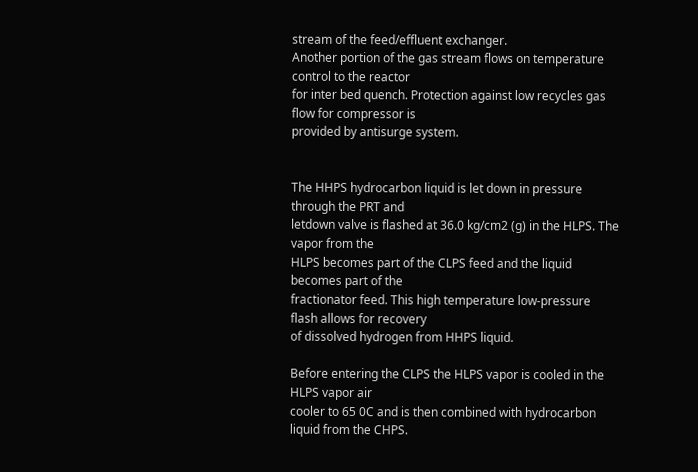stream of the feed/effluent exchanger.
Another portion of the gas stream flows on temperature control to the reactor
for inter bed quench. Protection against low recycles gas flow for compressor is
provided by antisurge system.


The HHPS hydrocarbon liquid is let down in pressure through the PRT and
letdown valve is flashed at 36.0 kg/cm2 (g) in the HLPS. The vapor from the
HLPS becomes part of the CLPS feed and the liquid becomes part of the
fractionator feed. This high temperature low-pressure flash allows for recovery
of dissolved hydrogen from HHPS liquid.

Before entering the CLPS the HLPS vapor is cooled in the HLPS vapor air
cooler to 65 0C and is then combined with hydrocarbon liquid from the CHPS.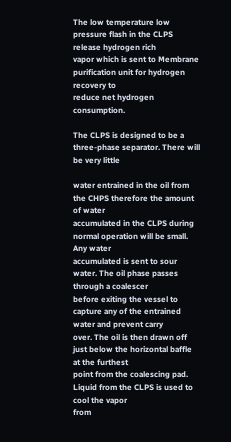The low temperature low pressure flash in the CLPS release hydrogen rich
vapor which is sent to Membrane purification unit for hydrogen recovery to
reduce net hydrogen consumption.

The CLPS is designed to be a three-phase separator. There will be very little

water entrained in the oil from the CHPS therefore the amount of water
accumulated in the CLPS during normal operation will be small. Any water
accumulated is sent to sour water. The oil phase passes through a coalescer
before exiting the vessel to capture any of the entrained water and prevent carry
over. The oil is then drawn off just below the horizontal baffle at the furthest
point from the coalescing pad. Liquid from the CLPS is used to cool the vapor
from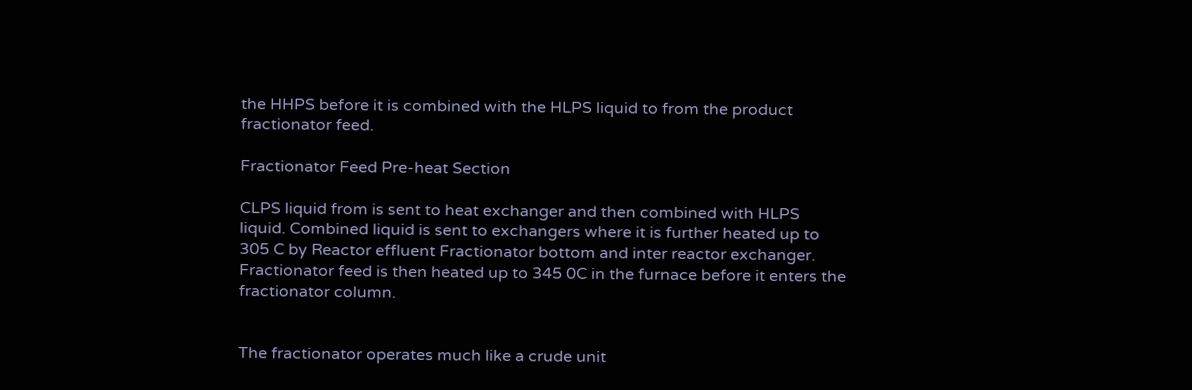the HHPS before it is combined with the HLPS liquid to from the product
fractionator feed.

Fractionator Feed Pre-heat Section

CLPS liquid from is sent to heat exchanger and then combined with HLPS
liquid. Combined liquid is sent to exchangers where it is further heated up to
305 C by Reactor effluent Fractionator bottom and inter reactor exchanger.
Fractionator feed is then heated up to 345 0C in the furnace before it enters the
fractionator column.


The fractionator operates much like a crude unit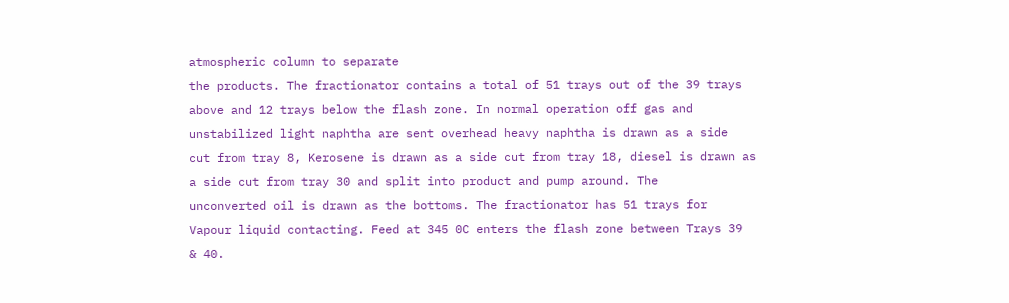atmospheric column to separate
the products. The fractionator contains a total of 51 trays out of the 39 trays
above and 12 trays below the flash zone. In normal operation off gas and
unstabilized light naphtha are sent overhead heavy naphtha is drawn as a side
cut from tray 8, Kerosene is drawn as a side cut from tray 18, diesel is drawn as
a side cut from tray 30 and split into product and pump around. The
unconverted oil is drawn as the bottoms. The fractionator has 51 trays for
Vapour liquid contacting. Feed at 345 0C enters the flash zone between Trays 39
& 40.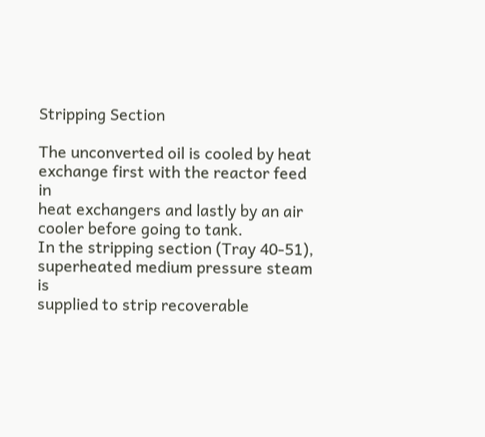Stripping Section

The unconverted oil is cooled by heat exchange first with the reactor feed in
heat exchangers and lastly by an air cooler before going to tank.
In the stripping section (Tray 40-51), superheated medium pressure steam is
supplied to strip recoverable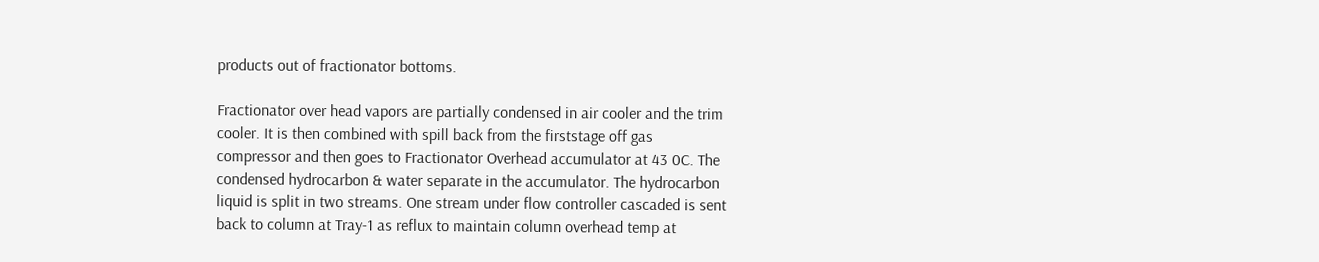products out of fractionator bottoms.

Fractionator over head vapors are partially condensed in air cooler and the trim
cooler. It is then combined with spill back from the firststage off gas
compressor and then goes to Fractionator Overhead accumulator at 43 0C. The
condensed hydrocarbon & water separate in the accumulator. The hydrocarbon
liquid is split in two streams. One stream under flow controller cascaded is sent
back to column at Tray-1 as reflux to maintain column overhead temp at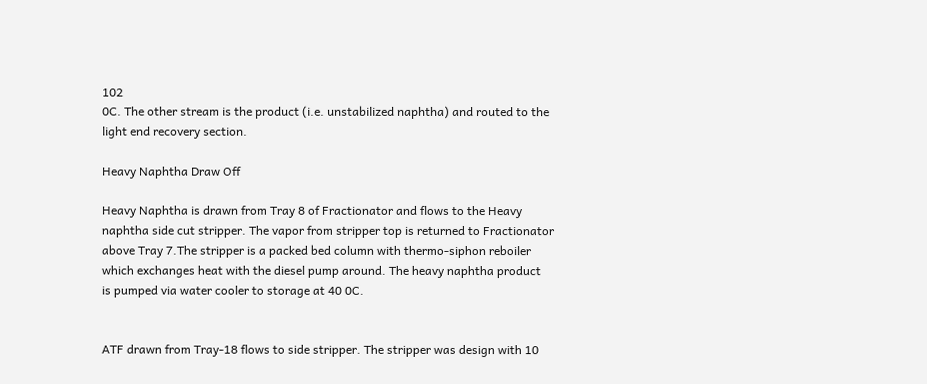102
0C. The other stream is the product (i.e. unstabilized naphtha) and routed to the
light end recovery section.

Heavy Naphtha Draw Off

Heavy Naphtha is drawn from Tray 8 of Fractionator and flows to the Heavy
naphtha side cut stripper. The vapor from stripper top is returned to Fractionator
above Tray 7.The stripper is a packed bed column with thermo-siphon reboiler
which exchanges heat with the diesel pump around. The heavy naphtha product
is pumped via water cooler to storage at 40 0C.


ATF drawn from Tray-18 flows to side stripper. The stripper was design with 10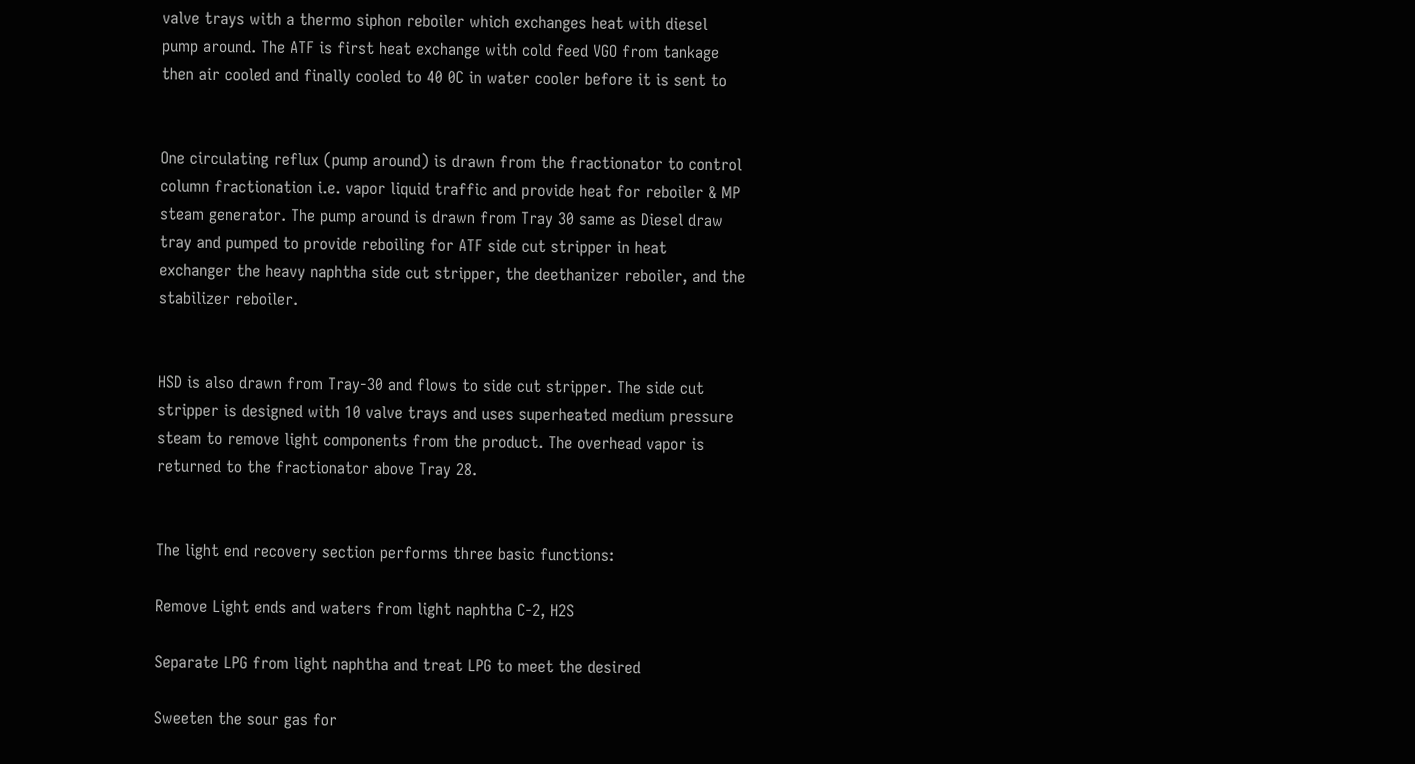valve trays with a thermo siphon reboiler which exchanges heat with diesel
pump around. The ATF is first heat exchange with cold feed VGO from tankage
then air cooled and finally cooled to 40 0C in water cooler before it is sent to


One circulating reflux (pump around) is drawn from the fractionator to control
column fractionation i.e. vapor liquid traffic and provide heat for reboiler & MP
steam generator. The pump around is drawn from Tray 30 same as Diesel draw
tray and pumped to provide reboiling for ATF side cut stripper in heat
exchanger the heavy naphtha side cut stripper, the deethanizer reboiler, and the
stabilizer reboiler.


HSD is also drawn from Tray-30 and flows to side cut stripper. The side cut
stripper is designed with 10 valve trays and uses superheated medium pressure
steam to remove light components from the product. The overhead vapor is
returned to the fractionator above Tray 28.


The light end recovery section performs three basic functions:

Remove Light ends and waters from light naphtha C-2, H2S

Separate LPG from light naphtha and treat LPG to meet the desired

Sweeten the sour gas for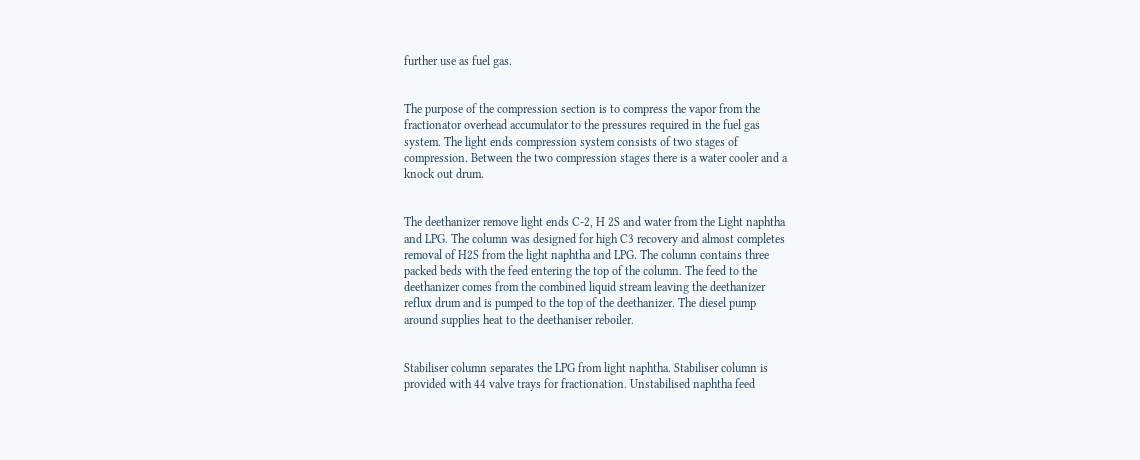further use as fuel gas.


The purpose of the compression section is to compress the vapor from the
fractionator overhead accumulator to the pressures required in the fuel gas
system. The light ends compression system consists of two stages of
compression. Between the two compression stages there is a water cooler and a
knock out drum.


The deethanizer remove light ends C-2, H 2S and water from the Light naphtha
and LPG. The column was designed for high C3 recovery and almost completes
removal of H2S from the light naphtha and LPG. The column contains three
packed beds with the feed entering the top of the column. The feed to the
deethanizer comes from the combined liquid stream leaving the deethanizer
reflux drum and is pumped to the top of the deethanizer. The diesel pump
around supplies heat to the deethaniser reboiler.


Stabiliser column separates the LPG from light naphtha. Stabiliser column is
provided with 44 valve trays for fractionation. Unstabilised naphtha feed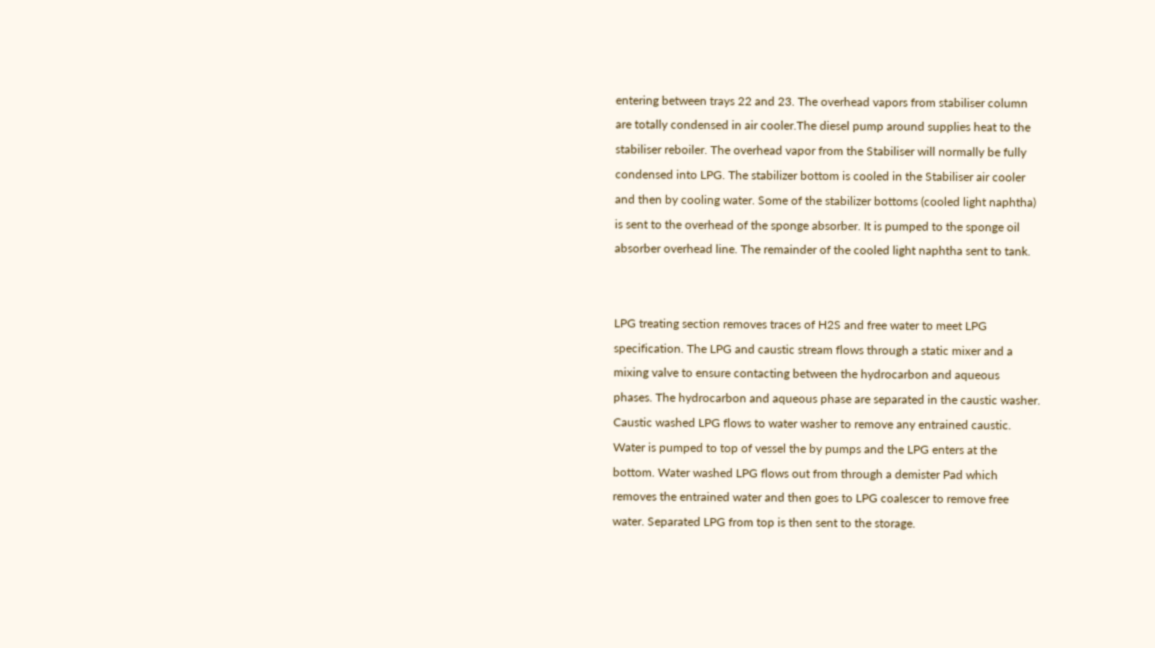entering between trays 22 and 23. The overhead vapors from stabiliser column
are totally condensed in air cooler.The diesel pump around supplies heat to the
stabiliser reboiler. The overhead vapor from the Stabiliser will normally be fully
condensed into LPG. The stabilizer bottom is cooled in the Stabiliser air cooler
and then by cooling water. Some of the stabilizer bottoms (cooled light naphtha)
is sent to the overhead of the sponge absorber. It is pumped to the sponge oil
absorber overhead line. The remainder of the cooled light naphtha sent to tank.


LPG treating section removes traces of H2S and free water to meet LPG
specification. The LPG and caustic stream flows through a static mixer and a
mixing valve to ensure contacting between the hydrocarbon and aqueous
phases. The hydrocarbon and aqueous phase are separated in the caustic washer.
Caustic washed LPG flows to water washer to remove any entrained caustic.
Water is pumped to top of vessel the by pumps and the LPG enters at the
bottom. Water washed LPG flows out from through a demister Pad which
removes the entrained water and then goes to LPG coalescer to remove free
water. Separated LPG from top is then sent to the storage.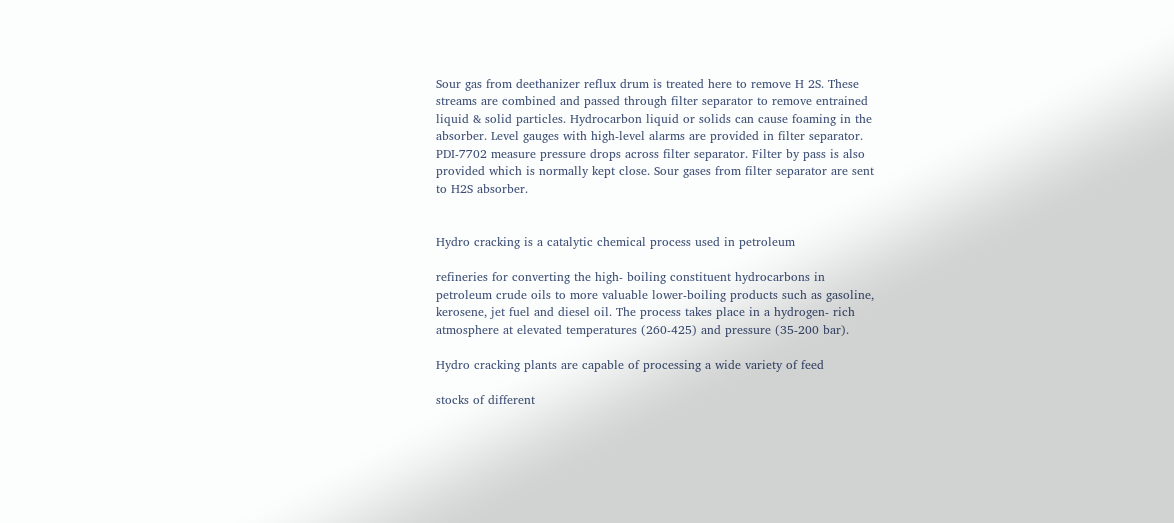Sour gas from deethanizer reflux drum is treated here to remove H 2S. These
streams are combined and passed through filter separator to remove entrained
liquid & solid particles. Hydrocarbon liquid or solids can cause foaming in the
absorber. Level gauges with high-level alarms are provided in filter separator.
PDI-7702 measure pressure drops across filter separator. Filter by pass is also
provided which is normally kept close. Sour gases from filter separator are sent
to H2S absorber.


Hydro cracking is a catalytic chemical process used in petroleum

refineries for converting the high- boiling constituent hydrocarbons in
petroleum crude oils to more valuable lower-boiling products such as gasoline,
kerosene, jet fuel and diesel oil. The process takes place in a hydrogen- rich
atmosphere at elevated temperatures (260-425) and pressure (35-200 bar).

Hydro cracking plants are capable of processing a wide variety of feed

stocks of different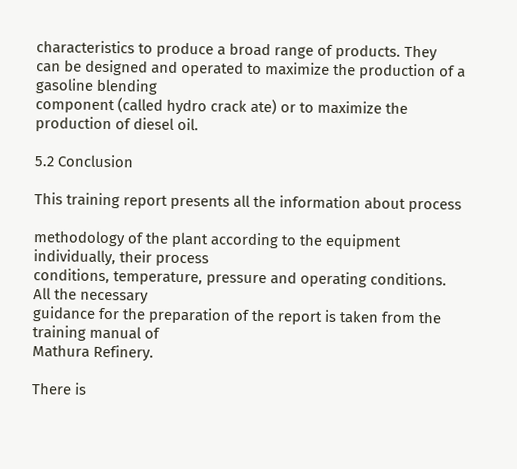characteristics to produce a broad range of products. They
can be designed and operated to maximize the production of a gasoline blending
component (called hydro crack ate) or to maximize the production of diesel oil.

5.2 Conclusion

This training report presents all the information about process

methodology of the plant according to the equipment individually, their process
conditions, temperature, pressure and operating conditions. All the necessary
guidance for the preparation of the report is taken from the training manual of
Mathura Refinery.

There is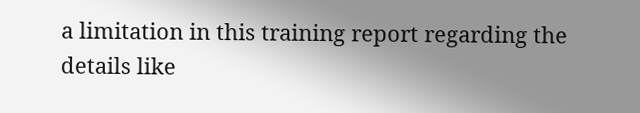a limitation in this training report regarding the details like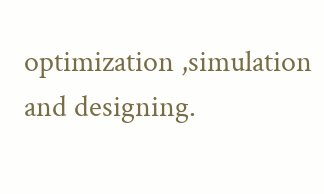optimization ,simulation and designing.